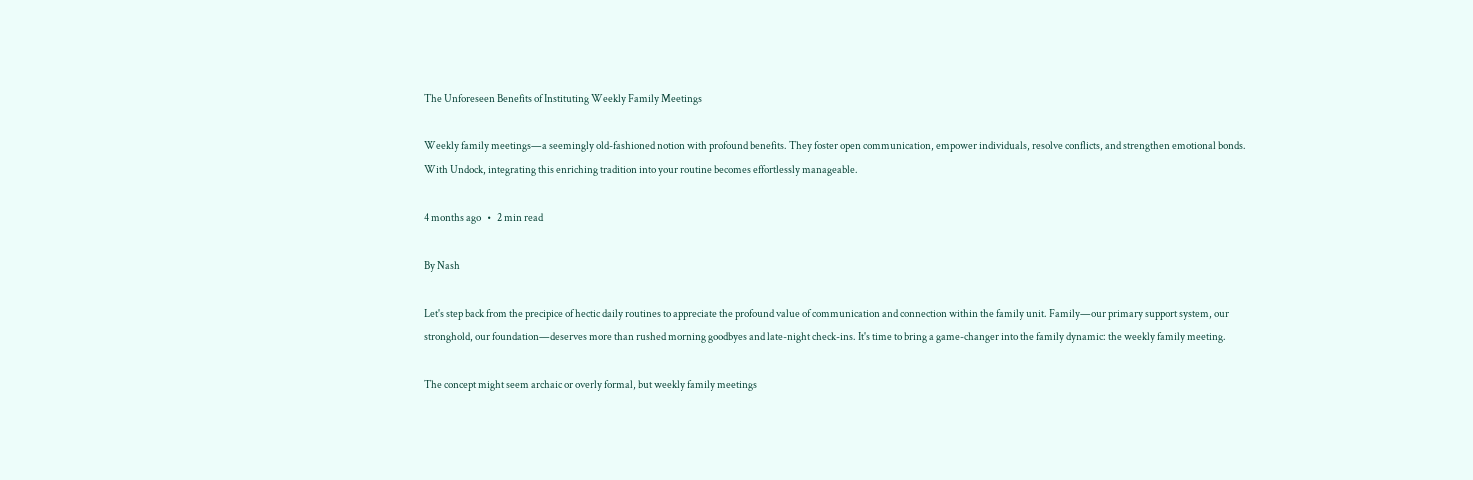The Unforeseen Benefits of Instituting Weekly Family Meetings

Weekly family meetings—a seemingly old-fashioned notion with profound benefits. They foster open communication, empower individuals, resolve conflicts, and strengthen emotional bonds. With Undock, integrating this enriching tradition into your routine becomes effortlessly manageable.

4 months ago   •   2 min read

By Nash

Let's step back from the precipice of hectic daily routines to appreciate the profound value of communication and connection within the family unit. Family—our primary support system, our stronghold, our foundation—deserves more than rushed morning goodbyes and late-night check-ins. It's time to bring a game-changer into the family dynamic: the weekly family meeting.

The concept might seem archaic or overly formal, but weekly family meetings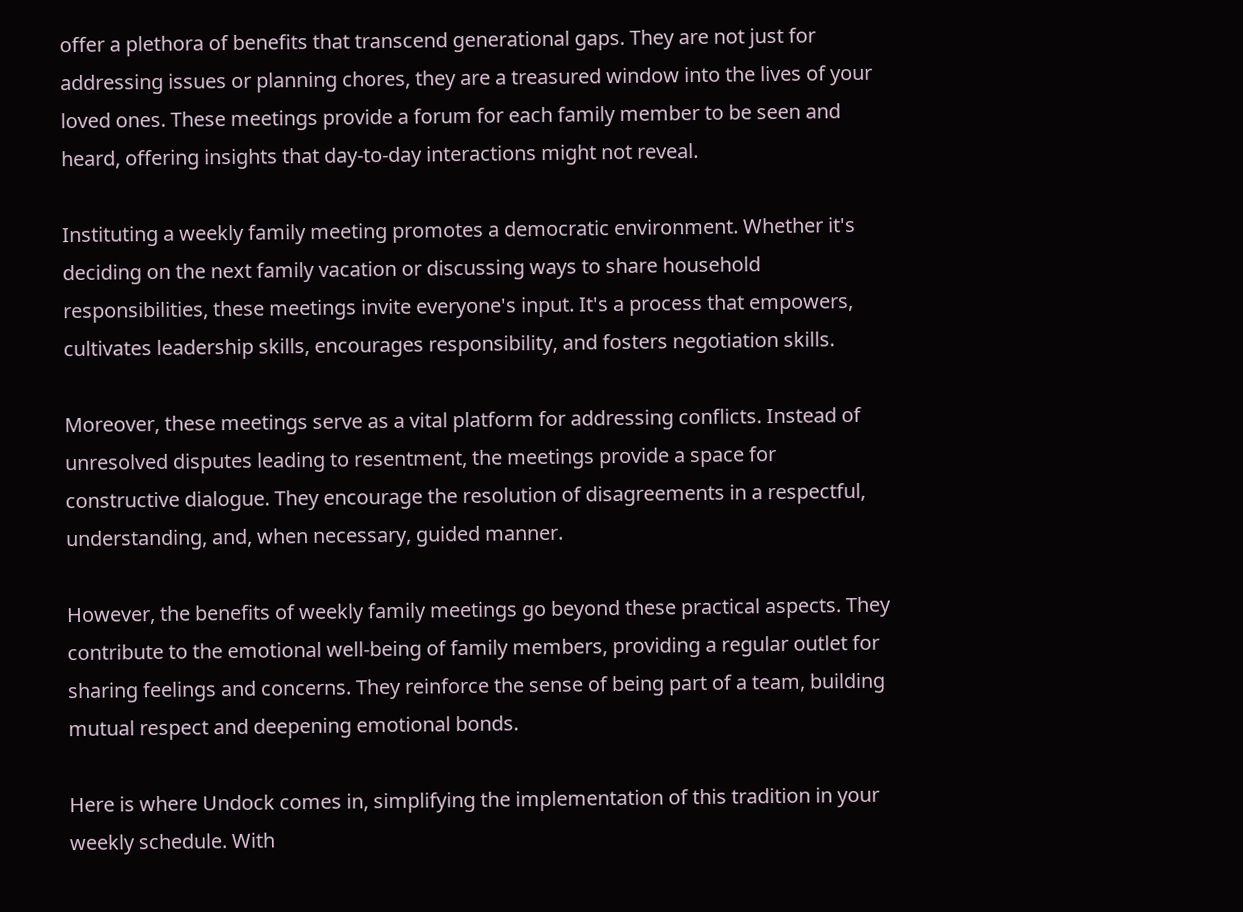offer a plethora of benefits that transcend generational gaps. They are not just for addressing issues or planning chores, they are a treasured window into the lives of your loved ones. These meetings provide a forum for each family member to be seen and heard, offering insights that day-to-day interactions might not reveal.

Instituting a weekly family meeting promotes a democratic environment. Whether it's deciding on the next family vacation or discussing ways to share household responsibilities, these meetings invite everyone's input. It's a process that empowers, cultivates leadership skills, encourages responsibility, and fosters negotiation skills.

Moreover, these meetings serve as a vital platform for addressing conflicts. Instead of unresolved disputes leading to resentment, the meetings provide a space for constructive dialogue. They encourage the resolution of disagreements in a respectful, understanding, and, when necessary, guided manner.

However, the benefits of weekly family meetings go beyond these practical aspects. They contribute to the emotional well-being of family members, providing a regular outlet for sharing feelings and concerns. They reinforce the sense of being part of a team, building mutual respect and deepening emotional bonds.

Here is where Undock comes in, simplifying the implementation of this tradition in your weekly schedule. With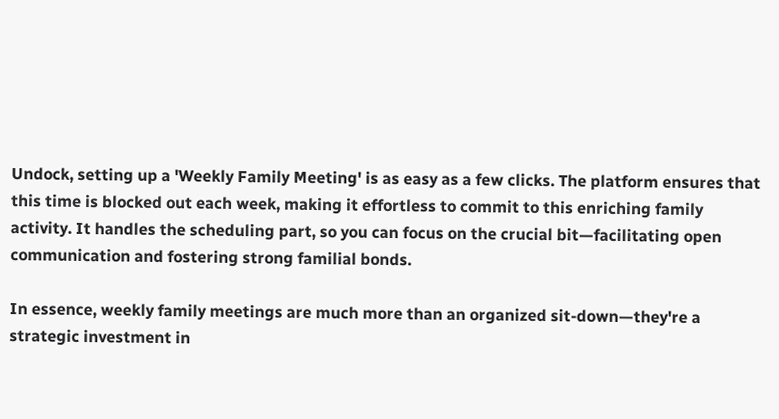Undock, setting up a 'Weekly Family Meeting' is as easy as a few clicks. The platform ensures that this time is blocked out each week, making it effortless to commit to this enriching family activity. It handles the scheduling part, so you can focus on the crucial bit—facilitating open communication and fostering strong familial bonds.

In essence, weekly family meetings are much more than an organized sit-down—they're a strategic investment in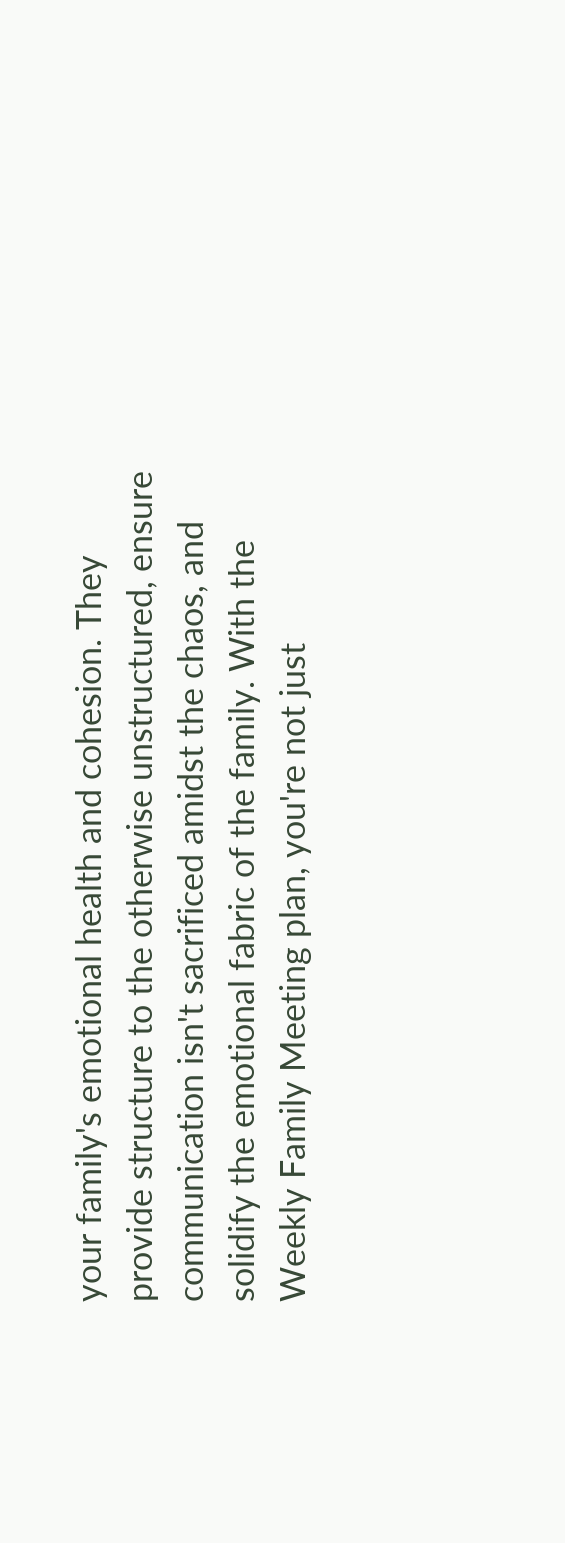your family's emotional health and cohesion. They provide structure to the otherwise unstructured, ensure communication isn't sacrificed amidst the chaos, and solidify the emotional fabric of the family. With the Weekly Family Meeting plan, you're not just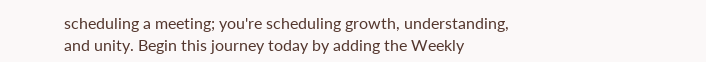scheduling a meeting; you're scheduling growth, understanding, and unity. Begin this journey today by adding the Weekly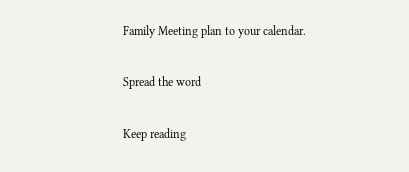Family Meeting plan to your calendar.

Spread the word

Keep reading